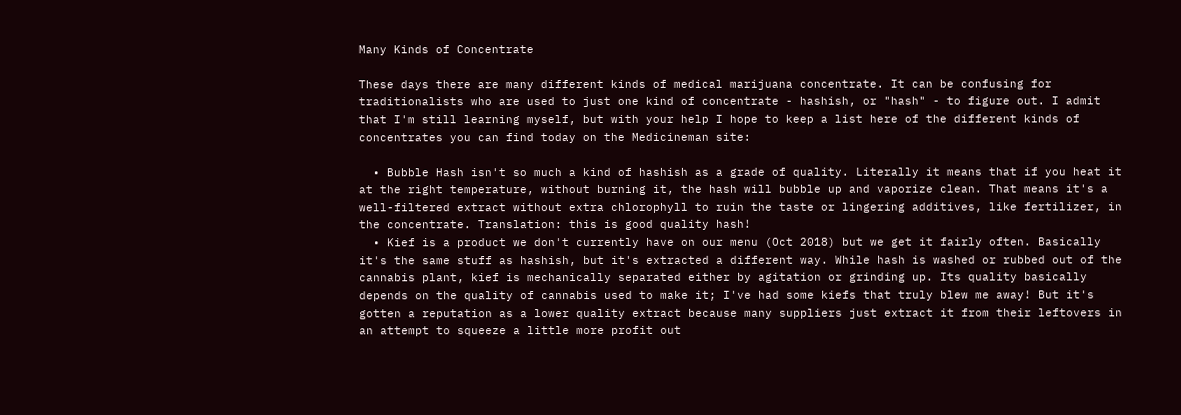Many Kinds of Concentrate

These days there are many different kinds of medical marijuana concentrate. It can be confusing for traditionalists who are used to just one kind of concentrate - hashish, or "hash" - to figure out. I admit that I'm still learning myself, but with your help I hope to keep a list here of the different kinds of concentrates you can find today on the Medicineman site:

  • Bubble Hash isn't so much a kind of hashish as a grade of quality. Literally it means that if you heat it at the right temperature, without burning it, the hash will bubble up and vaporize clean. That means it's a well-filtered extract without extra chlorophyll to ruin the taste or lingering additives, like fertilizer, in the concentrate. Translation: this is good quality hash!
  • Kief is a product we don't currently have on our menu (Oct 2018) but we get it fairly often. Basically it's the same stuff as hashish, but it's extracted a different way. While hash is washed or rubbed out of the cannabis plant, kief is mechanically separated either by agitation or grinding up. Its quality basically depends on the quality of cannabis used to make it; I've had some kiefs that truly blew me away! But it's gotten a reputation as a lower quality extract because many suppliers just extract it from their leftovers in an attempt to squeeze a little more profit out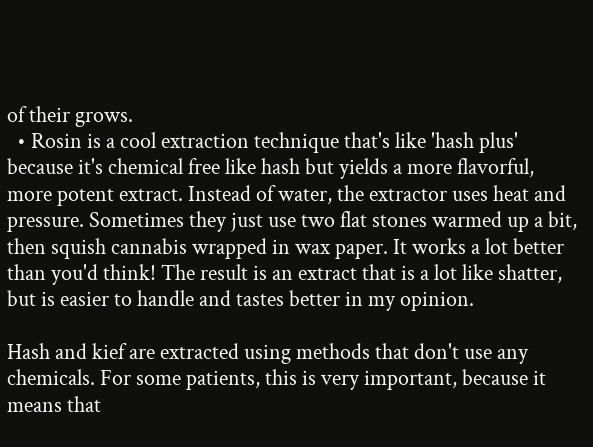of their grows.
  • Rosin is a cool extraction technique that's like 'hash plus' because it's chemical free like hash but yields a more flavorful, more potent extract. Instead of water, the extractor uses heat and pressure. Sometimes they just use two flat stones warmed up a bit, then squish cannabis wrapped in wax paper. It works a lot better than you'd think! The result is an extract that is a lot like shatter, but is easier to handle and tastes better in my opinion.

Hash and kief are extracted using methods that don't use any chemicals. For some patients, this is very important, because it means that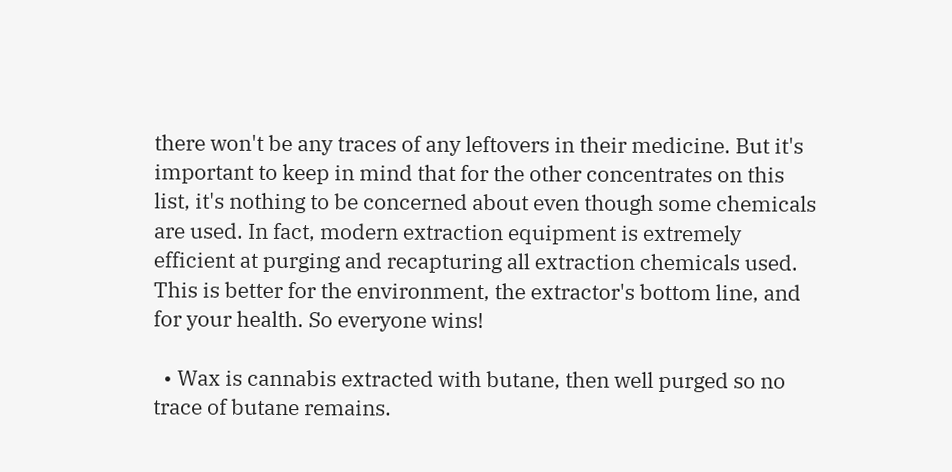there won't be any traces of any leftovers in their medicine. But it's important to keep in mind that for the other concentrates on this list, it's nothing to be concerned about even though some chemicals are used. In fact, modern extraction equipment is extremely efficient at purging and recapturing all extraction chemicals used. This is better for the environment, the extractor's bottom line, and for your health. So everyone wins!

  • Wax is cannabis extracted with butane, then well purged so no trace of butane remains.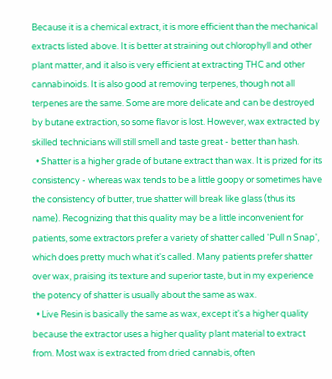Because it is a chemical extract, it is more efficient than the mechanical extracts listed above. It is better at straining out chlorophyll and other plant matter, and it also is very efficient at extracting THC and other cannabinoids. It is also good at removing terpenes, though not all terpenes are the same. Some are more delicate and can be destroyed by butane extraction, so some flavor is lost. However, wax extracted by skilled technicians will still smell and taste great - better than hash.
  • Shatter is a higher grade of butane extract than wax. It is prized for its consistency - whereas wax tends to be a little goopy or sometimes have the consistency of butter, true shatter will break like glass (thus its name). Recognizing that this quality may be a little inconvenient for patients, some extractors prefer a variety of shatter called 'Pull n Snap', which does pretty much what it's called. Many patients prefer shatter over wax, praising its texture and superior taste, but in my experience the potency of shatter is usually about the same as wax.
  • Live Resin is basically the same as wax, except it's a higher quality because the extractor uses a higher quality plant material to extract from. Most wax is extracted from dried cannabis, often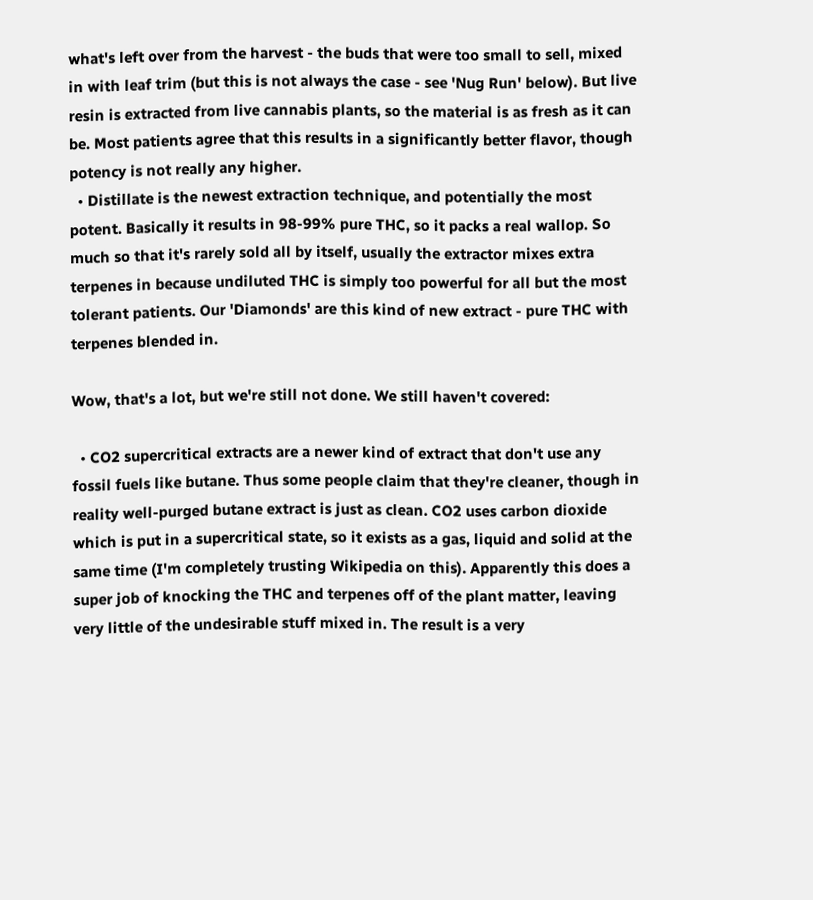what's left over from the harvest - the buds that were too small to sell, mixed in with leaf trim (but this is not always the case - see 'Nug Run' below). But live resin is extracted from live cannabis plants, so the material is as fresh as it can be. Most patients agree that this results in a significantly better flavor, though potency is not really any higher.
  • Distillate is the newest extraction technique, and potentially the most potent. Basically it results in 98-99% pure THC, so it packs a real wallop. So much so that it's rarely sold all by itself, usually the extractor mixes extra terpenes in because undiluted THC is simply too powerful for all but the most tolerant patients. Our 'Diamonds' are this kind of new extract - pure THC with terpenes blended in.

Wow, that's a lot, but we're still not done. We still haven't covered:

  • CO2 supercritical extracts are a newer kind of extract that don't use any fossil fuels like butane. Thus some people claim that they're cleaner, though in reality well-purged butane extract is just as clean. CO2 uses carbon dioxide which is put in a supercritical state, so it exists as a gas, liquid and solid at the same time (I'm completely trusting Wikipedia on this). Apparently this does a super job of knocking the THC and terpenes off of the plant matter, leaving very little of the undesirable stuff mixed in. The result is a very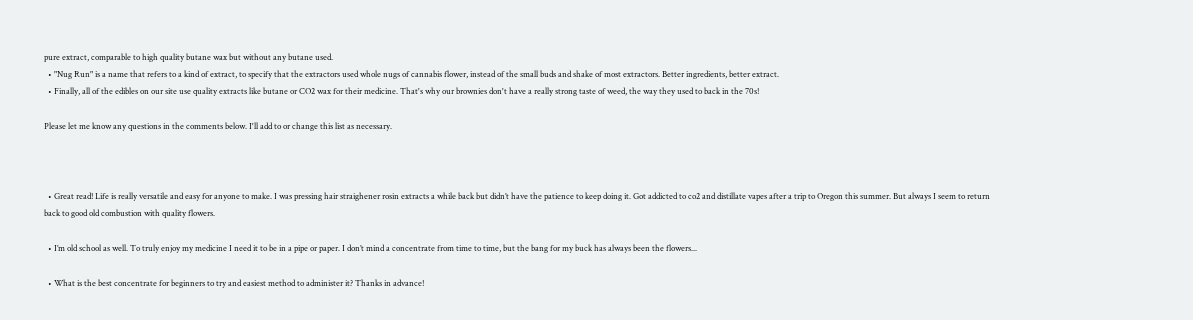pure extract, comparable to high quality butane wax but without any butane used.
  • "Nug Run" is a name that refers to a kind of extract, to specify that the extractors used whole nugs of cannabis flower, instead of the small buds and shake of most extractors. Better ingredients, better extract.
  • Finally, all of the edibles on our site use quality extracts like butane or CO2 wax for their medicine. That's why our brownies don't have a really strong taste of weed, the way they used to back in the 70s!

Please let me know any questions in the comments below. I'll add to or change this list as necessary.



  • Great read! Life is really versatile and easy for anyone to make. I was pressing hair straighener rosin extracts a while back but didn’t have the patience to keep doing it. Got addicted to co2 and distillate vapes after a trip to Oregon this summer. But always I seem to return back to good old combustion with quality flowers.

  • I’m old school as well. To truly enjoy my medicine I need it to be in a pipe or paper. I don’t mind a concentrate from time to time, but the bang for my buck has always been the flowers...

  • What is the best concentrate for beginners to try and easiest method to administer it? Thanks in advance!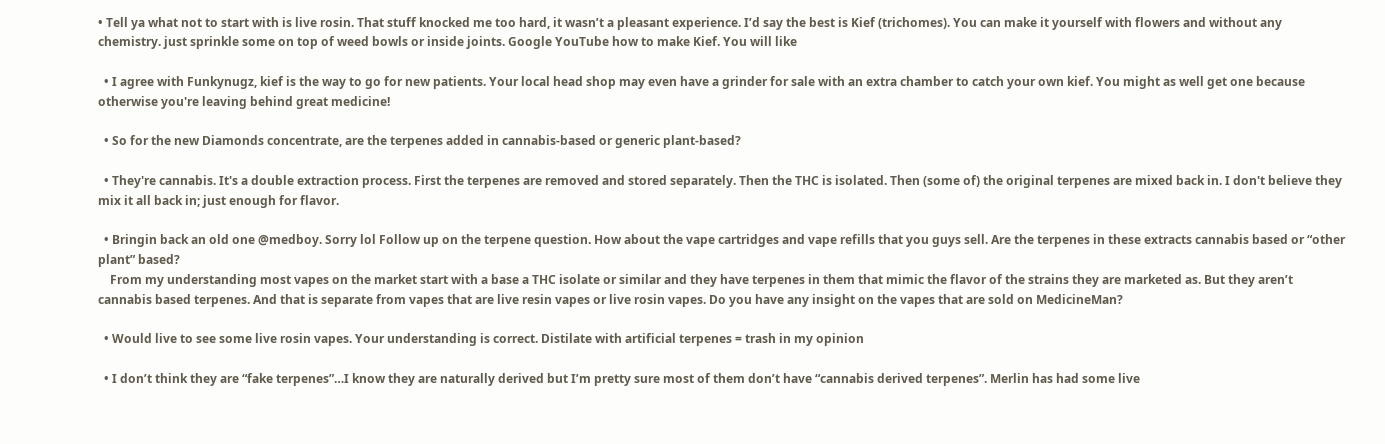• Tell ya what not to start with is live rosin. That stuff knocked me too hard, it wasn’t a pleasant experience. I’d say the best is Kief (trichomes). You can make it yourself with flowers and without any chemistry. just sprinkle some on top of weed bowls or inside joints. Google YouTube how to make Kief. You will like

  • I agree with Funkynugz, kief is the way to go for new patients. Your local head shop may even have a grinder for sale with an extra chamber to catch your own kief. You might as well get one because otherwise you're leaving behind great medicine!

  • So for the new Diamonds concentrate, are the terpenes added in cannabis-based or generic plant-based?

  • They're cannabis. It's a double extraction process. First the terpenes are removed and stored separately. Then the THC is isolated. Then (some of) the original terpenes are mixed back in. I don't believe they mix it all back in; just enough for flavor.

  • Bringin back an old one @medboy. Sorry lol Follow up on the terpene question. How about the vape cartridges and vape refills that you guys sell. Are the terpenes in these extracts cannabis based or “other plant” based?
    From my understanding most vapes on the market start with a base a THC isolate or similar and they have terpenes in them that mimic the flavor of the strains they are marketed as. But they aren’t cannabis based terpenes. And that is separate from vapes that are live resin vapes or live rosin vapes. Do you have any insight on the vapes that are sold on MedicineMan?

  • Would live to see some live rosin vapes. Your understanding is correct. Distilate with artificial terpenes = trash in my opinion

  • I don’t think they are “fake terpenes”…I know they are naturally derived but I’m pretty sure most of them don’t have “cannabis derived terpenes”. Merlin has had some live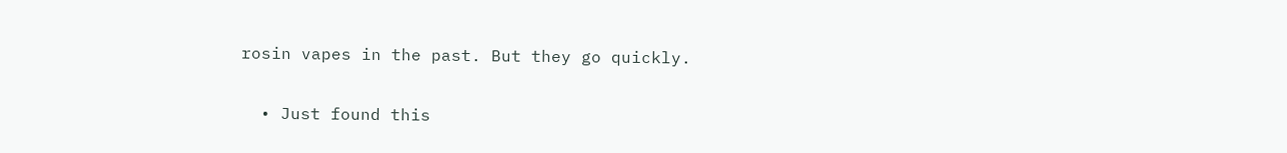rosin vapes in the past. But they go quickly.

  • Just found this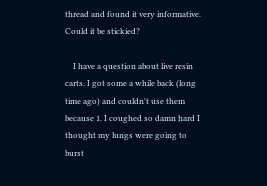thread and found it very informative. Could it be stickied?

    I have a question about live resin carts. I got some a while back (long time ago) and couldn't use them because 1. I coughed so damn hard I thought my lungs were going to burst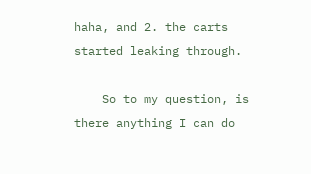haha, and 2. the carts started leaking through.

    So to my question, is there anything I can do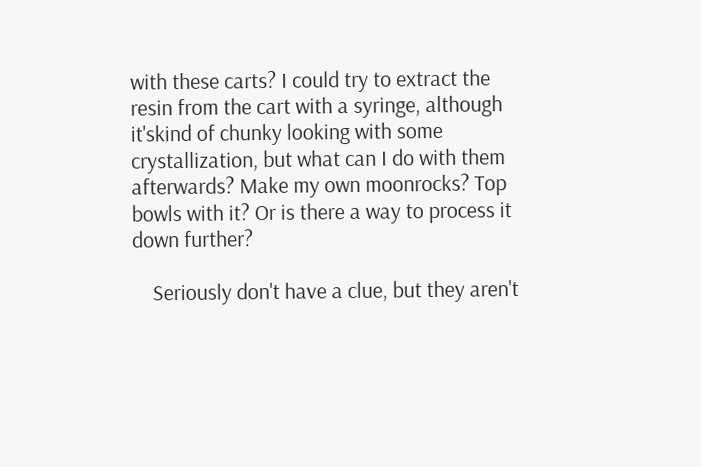with these carts? I could try to extract the resin from the cart with a syringe, although it'skind of chunky looking with some crystallization, but what can I do with them afterwards? Make my own moonrocks? Top bowls with it? Or is there a way to process it down further?

    Seriously don't have a clue, but they aren't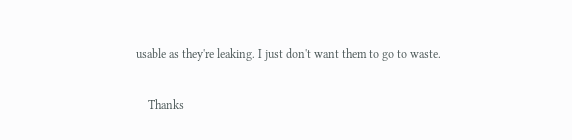usable as they're leaking. I just don't want them to go to waste.

    Thanks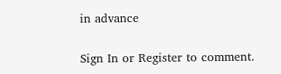in advance

Sign In or Register to comment.